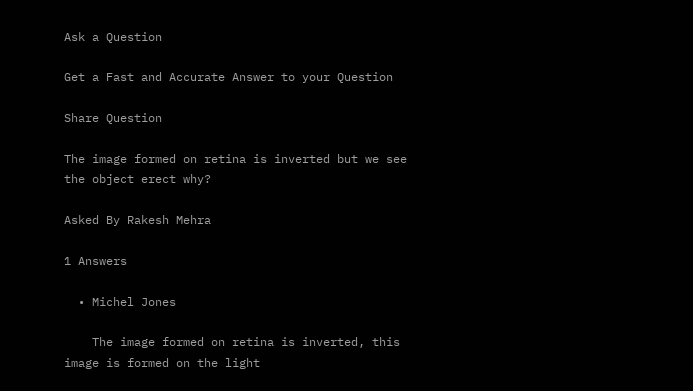Ask a Question

Get a Fast and Accurate Answer to your Question

Share Question

The image formed on retina is inverted but we see the object erect why?

Asked By Rakesh Mehra

1 Answers

  • Michel Jones

    The image formed on retina is inverted, this image is formed on the light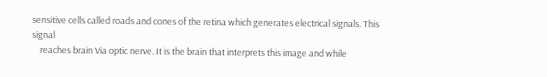sensitive cells called roads and cones of the retina which generates electrical signals. This signal
    reaches brain Via optic nerve. It is the brain that interprets this image and while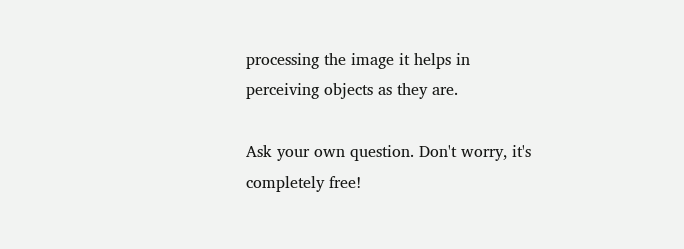processing the image it helps in perceiving objects as they are.

Ask your own question. Don't worry, it's completely free!